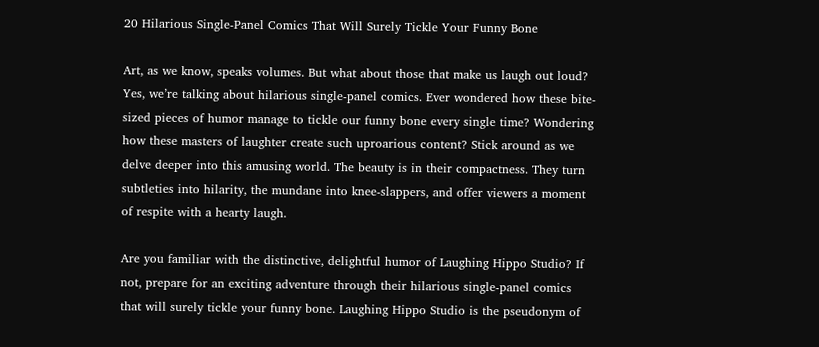20 Hilarious Single-Panel Comics That Will Surely Tickle Your Funny Bone

Art, as we know, speaks volumes. But what about those that make us laugh out loud? Yes, we’re talking about hilarious single-panel comics. Ever wondered how these bite-sized pieces of humor manage to tickle our funny bone every single time? Wondering how these masters of laughter create such uproarious content? Stick around as we delve deeper into this amusing world. The beauty is in their compactness. They turn subtleties into hilarity, the mundane into knee-slappers, and offer viewers a moment of respite with a hearty laugh.

Are you familiar with the distinctive, delightful humor of Laughing Hippo Studio? If not, prepare for an exciting adventure through their hilarious single-panel comics that will surely tickle your funny bone. Laughing Hippo Studio is the pseudonym of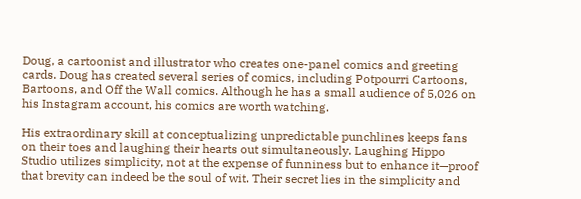Doug, a cartoonist and illustrator who creates one-panel comics and greeting cards. Doug has created several series of comics, including Potpourri Cartoons, Bartoons, and Off the Wall comics. Although he has a small audience of 5,026 on his Instagram account, his comics are worth watching.

His extraordinary skill at conceptualizing unpredictable punchlines keeps fans on their toes and laughing their hearts out simultaneously. Laughing Hippo Studio utilizes simplicity, not at the expense of funniness but to enhance it—proof that brevity can indeed be the soul of wit. Their secret lies in the simplicity and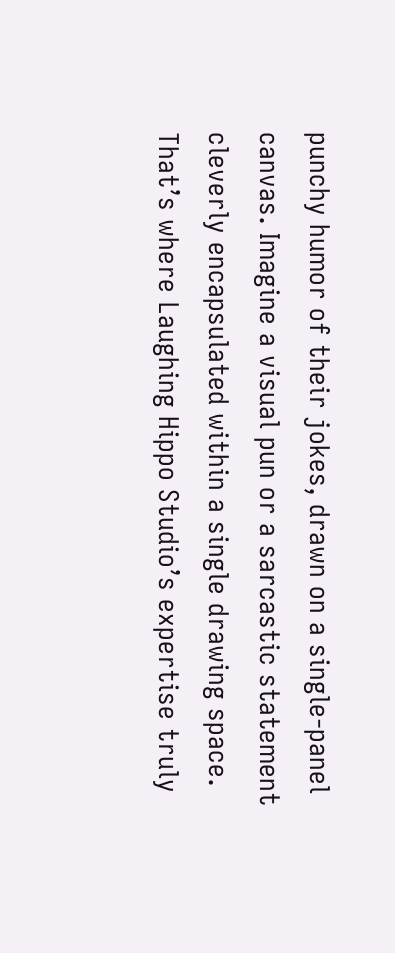punchy humor of their jokes, drawn on a single-panel canvas. Imagine a visual pun or a sarcastic statement cleverly encapsulated within a single drawing space. That’s where Laughing Hippo Studio’s expertise truly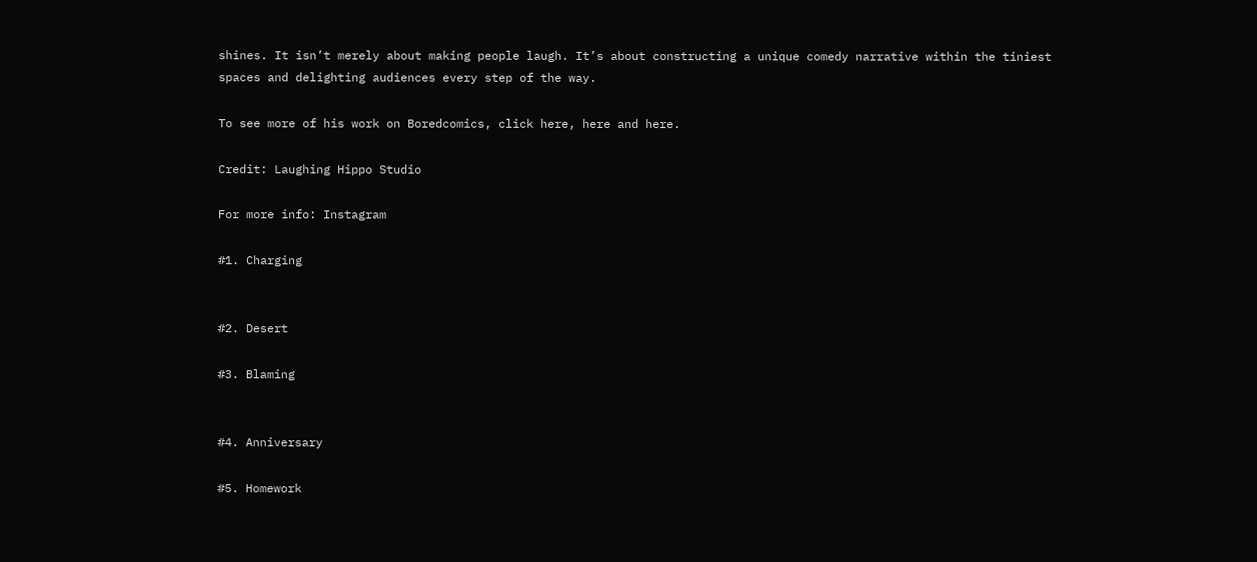shines. It isn’t merely about making people laugh. It’s about constructing a unique comedy narrative within the tiniest spaces and delighting audiences every step of the way.

To see more of his work on Boredcomics, click here, here and here.

Credit: Laughing Hippo Studio

For more info: Instagram

#1. Charging


#2. Desert

#3. Blaming


#4. Anniversary

#5. Homework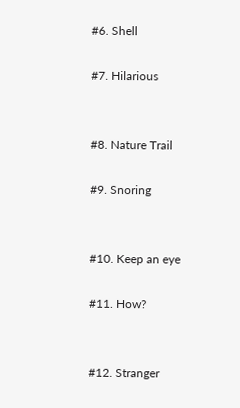#6. Shell

#7. Hilarious


#8. Nature Trail

#9. Snoring


#10. Keep an eye

#11. How?


#12. Stranger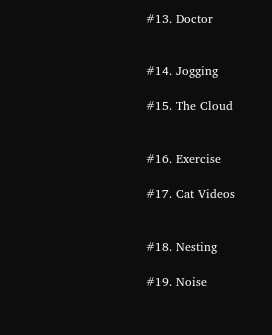#13. Doctor


#14. Jogging

#15. The Cloud


#16. Exercise

#17. Cat Videos


#18. Nesting

#19. Noise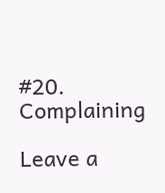#20. Complaining

Leave a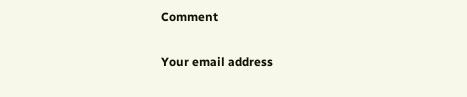Comment

Your email address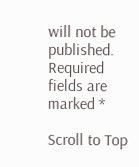will not be published. Required fields are marked *

Scroll to Top